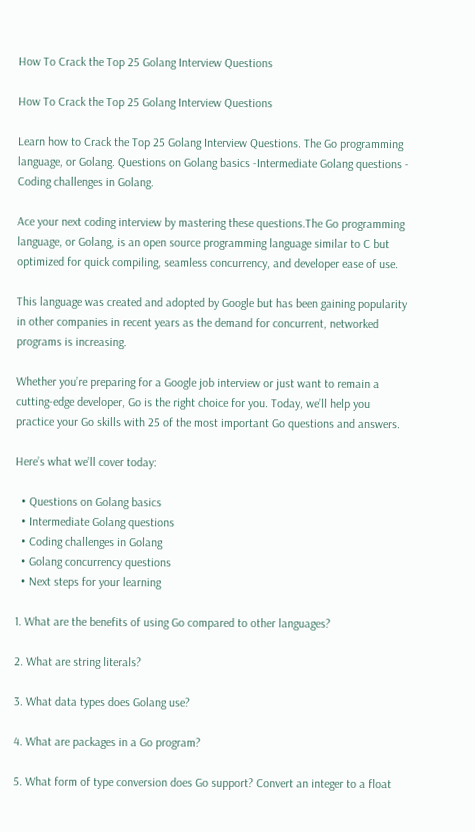How To Crack the Top 25 Golang Interview Questions

How To Crack the Top 25 Golang Interview Questions

Learn how to Crack the Top 25 Golang Interview Questions. The Go programming language, or Golang. Questions on Golang basics -Intermediate Golang questions - Coding challenges in Golang.

Ace your next coding interview by mastering these questions.The Go programming language, or Golang, is an open source programming language similar to C but optimized for quick compiling, seamless concurrency, and developer ease of use.

This language was created and adopted by Google but has been gaining popularity in other companies in recent years as the demand for concurrent, networked programs is increasing.

Whether you’re preparing for a Google job interview or just want to remain a cutting-edge developer, Go is the right choice for you. Today, we’ll help you practice your Go skills with 25 of the most important Go questions and answers.

Here’s what we’ll cover today:

  • Questions on Golang basics
  • Intermediate Golang questions
  • Coding challenges in Golang
  • Golang concurrency questions
  • Next steps for your learning

1. What are the benefits of using Go compared to other languages?

2. What are string literals?

3. What data types does Golang use?

4. What are packages in a Go program?

5. What form of type conversion does Go support? Convert an integer to a float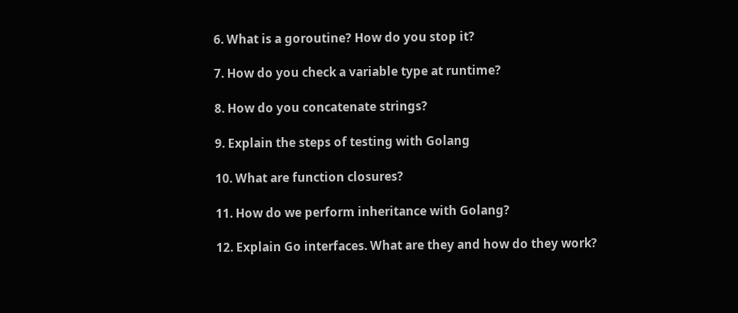6. What is a goroutine? How do you stop it?

7. How do you check a variable type at runtime?

8. How do you concatenate strings?

9. Explain the steps of testing with Golang

10. What are function closures?

11. How do we perform inheritance with Golang?

12. Explain Go interfaces. What are they and how do they work?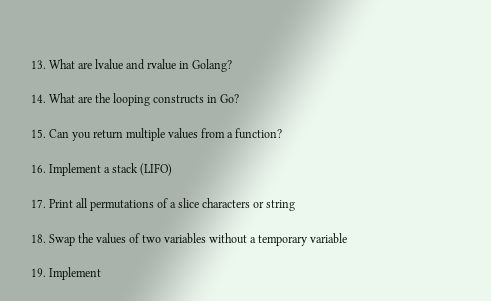13. What are lvalue and rvalue in Golang?

14. What are the looping constructs in Go?

15. Can you return multiple values from a function?

16. Implement a stack (LIFO)

17. Print all permutations of a slice characters or string

18. Swap the values of two variables without a temporary variable

19. Implement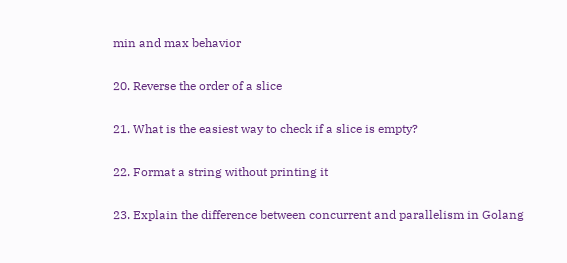min and max behavior

20. Reverse the order of a slice

21. What is the easiest way to check if a slice is empty?

22. Format a string without printing it

23. Explain the difference between concurrent and parallelism in Golang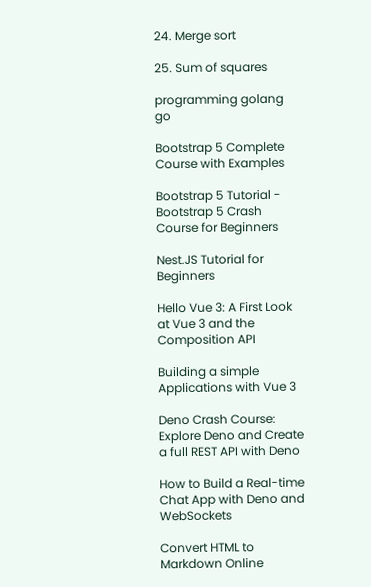24. Merge sort

25. Sum of squares

programming golang go

Bootstrap 5 Complete Course with Examples

Bootstrap 5 Tutorial - Bootstrap 5 Crash Course for Beginners

Nest.JS Tutorial for Beginners

Hello Vue 3: A First Look at Vue 3 and the Composition API

Building a simple Applications with Vue 3

Deno Crash Course: Explore Deno and Create a full REST API with Deno

How to Build a Real-time Chat App with Deno and WebSockets

Convert HTML to Markdown Online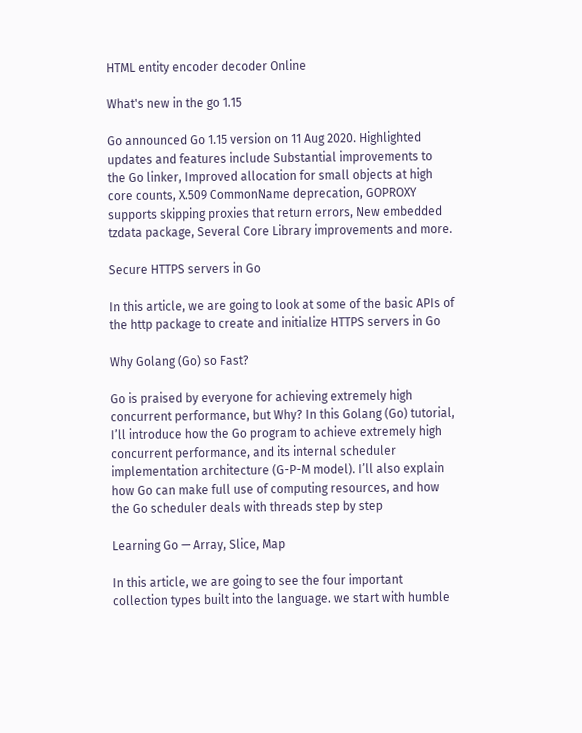HTML entity encoder decoder Online

What's new in the go 1.15

Go announced Go 1.15 version on 11 Aug 2020. Highlighted updates and features include Substantial improvements to the Go linker, Improved allocation for small objects at high core counts, X.509 CommonName deprecation, GOPROXY supports skipping proxies that return errors, New embedded tzdata package, Several Core Library improvements and more.

Secure HTTPS servers in Go

In this article, we are going to look at some of the basic APIs of the http package to create and initialize HTTPS servers in Go

Why Golang (Go) so Fast?

Go is praised by everyone for achieving extremely high concurrent performance, but Why? In this Golang (Go) tutorial, I’ll introduce how the Go program to achieve extremely high concurrent performance, and its internal scheduler implementation architecture (G-P-M model). I’ll also explain how Go can make full use of computing resources, and how the Go scheduler deals with threads step by step

Learning Go — Array, Slice, Map

In this article, we are going to see the four important collection types built into the language. we start with humble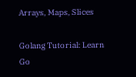Arrays, Maps, Slices

Golang Tutorial: Learn Go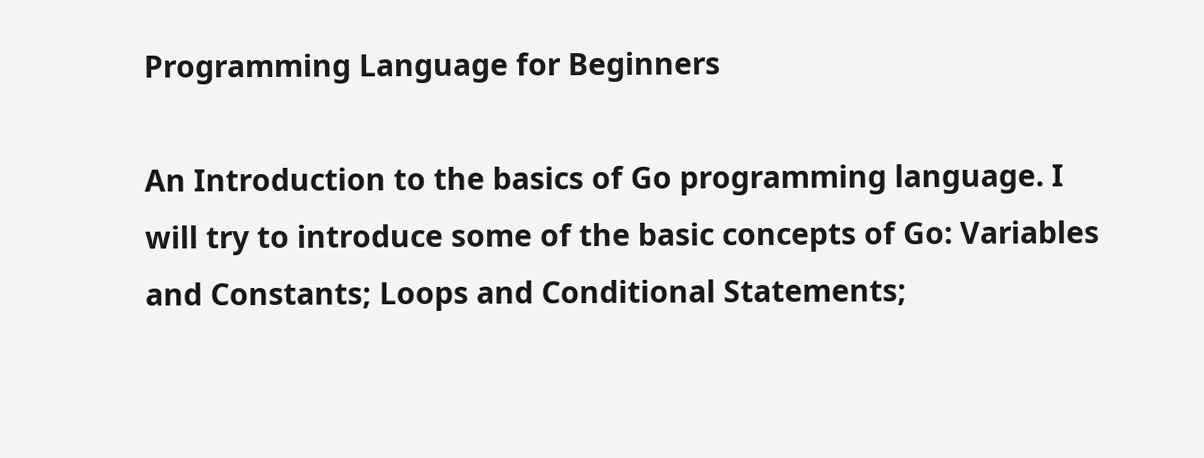Programming Language for Beginners

An Introduction to the basics of Go programming language. I will try to introduce some of the basic concepts of Go: Variables and Constants; Loops and Conditional Statements;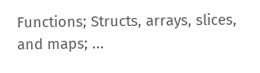Functions; Structs, arrays, slices, and maps; ...